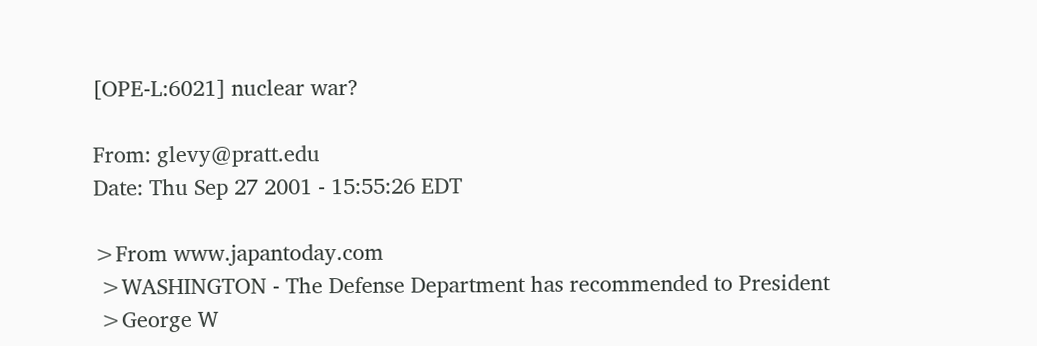[OPE-L:6021] nuclear war?

From: glevy@pratt.edu
Date: Thu Sep 27 2001 - 15:55:26 EDT

>From www.japantoday.com
 >WASHINGTON - The Defense Department has recommended to President
 >George W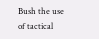Bush the use of tactical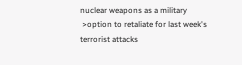nuclear weapons as a military
 >option to retaliate for last week's terrorist attacks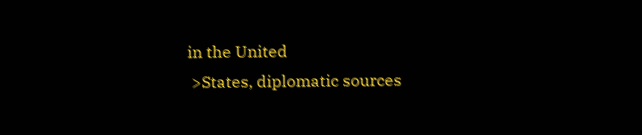in the United
 >States, diplomatic sources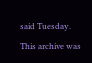said Tuesday.

This archive was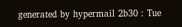generated by hypermail 2b30 : Tue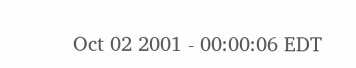Oct 02 2001 - 00:00:06 EDT